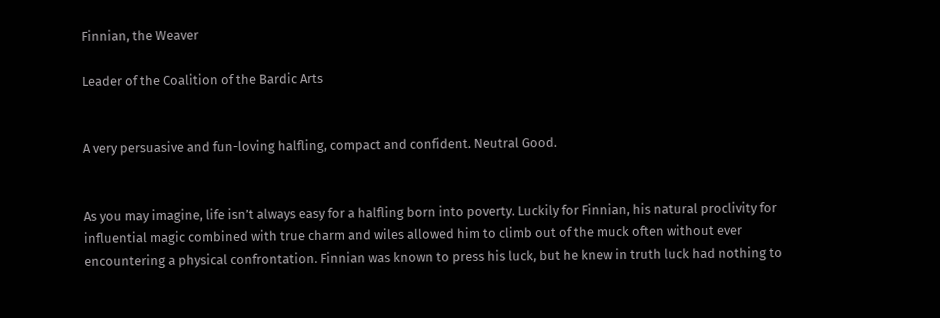Finnian, the Weaver

Leader of the Coalition of the Bardic Arts


A very persuasive and fun-loving halfling, compact and confident. Neutral Good.


As you may imagine, life isn’t always easy for a halfling born into poverty. Luckily for Finnian, his natural proclivity for influential magic combined with true charm and wiles allowed him to climb out of the muck often without ever encountering a physical confrontation. Finnian was known to press his luck, but he knew in truth luck had nothing to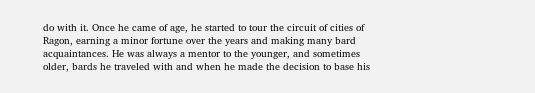do with it. Once he came of age, he started to tour the circuit of cities of Ragon, earning a minor fortune over the years and making many bard acquaintances. He was always a mentor to the younger, and sometimes older, bards he traveled with and when he made the decision to base his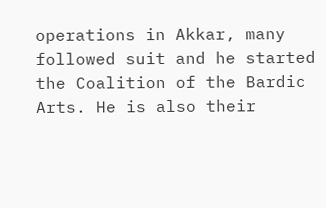operations in Akkar, many followed suit and he started the Coalition of the Bardic Arts. He is also their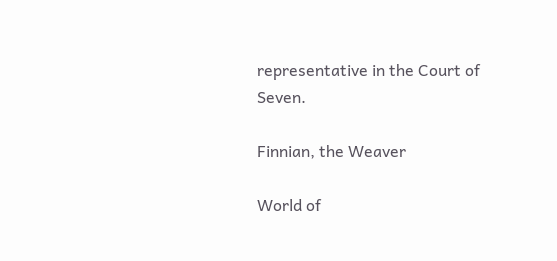representative in the Court of Seven.

Finnian, the Weaver

World of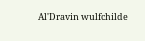Al'Dravin wulfchilde